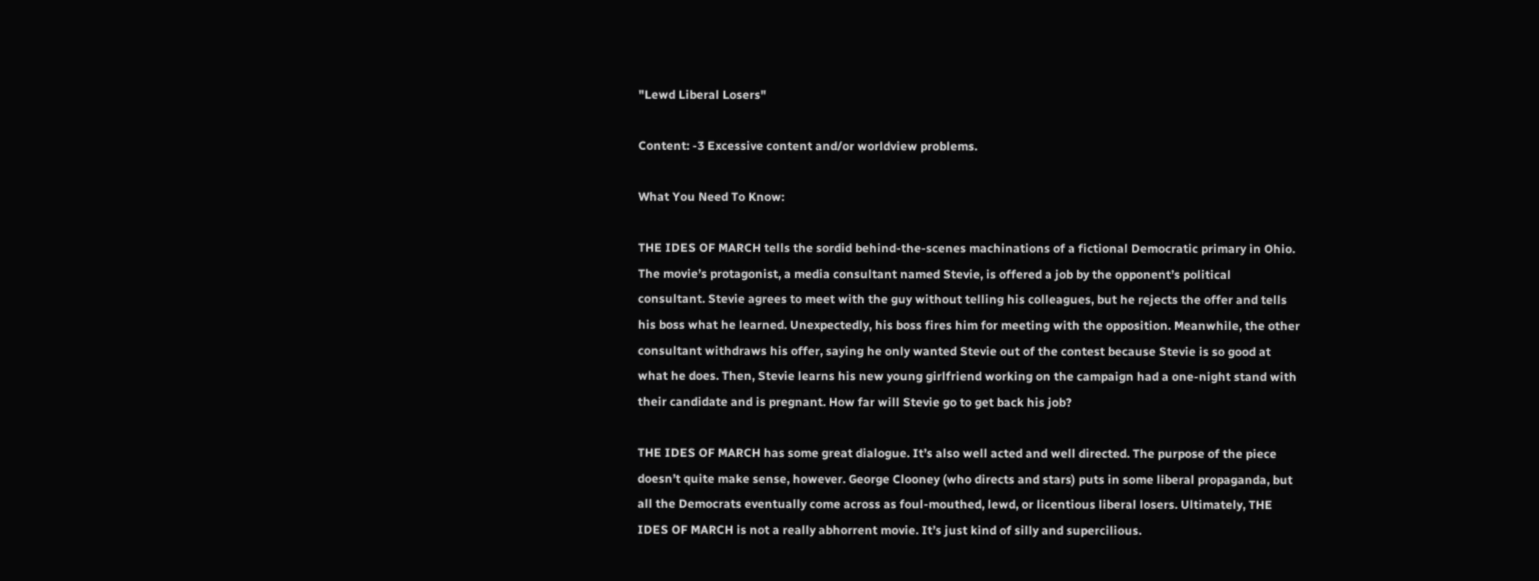"Lewd Liberal Losers"

Content: -3 Excessive content and/or worldview problems.

What You Need To Know:

THE IDES OF MARCH tells the sordid behind-the-scenes machinations of a fictional Democratic primary in Ohio. The movie’s protagonist, a media consultant named Stevie, is offered a job by the opponent’s political consultant. Stevie agrees to meet with the guy without telling his colleagues, but he rejects the offer and tells his boss what he learned. Unexpectedly, his boss fires him for meeting with the opposition. Meanwhile, the other consultant withdraws his offer, saying he only wanted Stevie out of the contest because Stevie is so good at what he does. Then, Stevie learns his new young girlfriend working on the campaign had a one-night stand with their candidate and is pregnant. How far will Stevie go to get back his job?

THE IDES OF MARCH has some great dialogue. It’s also well acted and well directed. The purpose of the piece doesn’t quite make sense, however. George Clooney (who directs and stars) puts in some liberal propaganda, but all the Democrats eventually come across as foul-mouthed, lewd, or licentious liberal losers. Ultimately, THE IDES OF MARCH is not a really abhorrent movie. It’s just kind of silly and supercilious.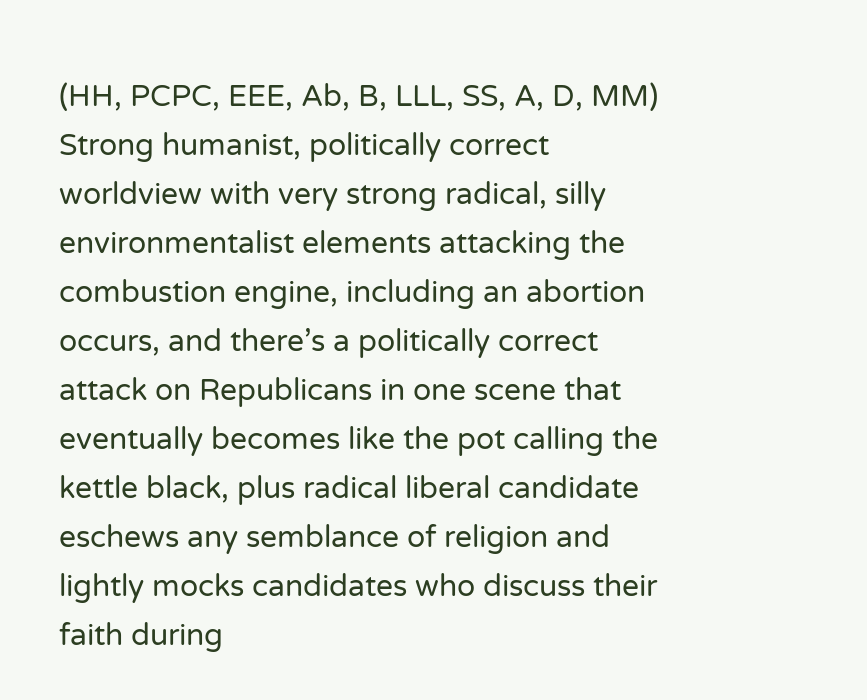(HH, PCPC, EEE, Ab, B, LLL, SS, A, D, MM) Strong humanist, politically correct worldview with very strong radical, silly environmentalist elements attacking the combustion engine, including an abortion occurs, and there’s a politically correct attack on Republicans in one scene that eventually becomes like the pot calling the kettle black, plus radical liberal candidate eschews any semblance of religion and lightly mocks candidates who discuss their faith during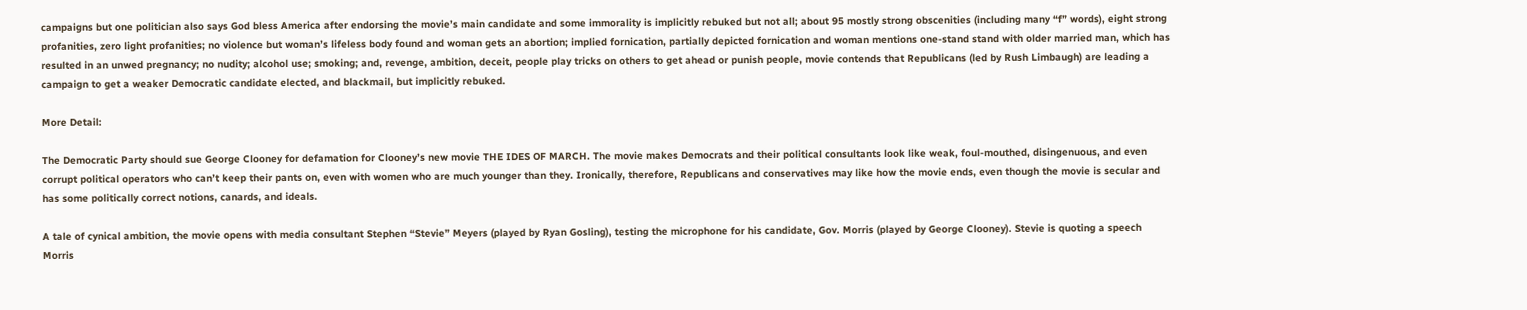campaigns but one politician also says God bless America after endorsing the movie’s main candidate and some immorality is implicitly rebuked but not all; about 95 mostly strong obscenities (including many “f” words), eight strong profanities, zero light profanities; no violence but woman’s lifeless body found and woman gets an abortion; implied fornication, partially depicted fornication and woman mentions one-stand stand with older married man, which has resulted in an unwed pregnancy; no nudity; alcohol use; smoking; and, revenge, ambition, deceit, people play tricks on others to get ahead or punish people, movie contends that Republicans (led by Rush Limbaugh) are leading a campaign to get a weaker Democratic candidate elected, and blackmail, but implicitly rebuked.

More Detail:

The Democratic Party should sue George Clooney for defamation for Clooney’s new movie THE IDES OF MARCH. The movie makes Democrats and their political consultants look like weak, foul-mouthed, disingenuous, and even corrupt political operators who can’t keep their pants on, even with women who are much younger than they. Ironically, therefore, Republicans and conservatives may like how the movie ends, even though the movie is secular and has some politically correct notions, canards, and ideals.

A tale of cynical ambition, the movie opens with media consultant Stephen “Stevie” Meyers (played by Ryan Gosling), testing the microphone for his candidate, Gov. Morris (played by George Clooney). Stevie is quoting a speech Morris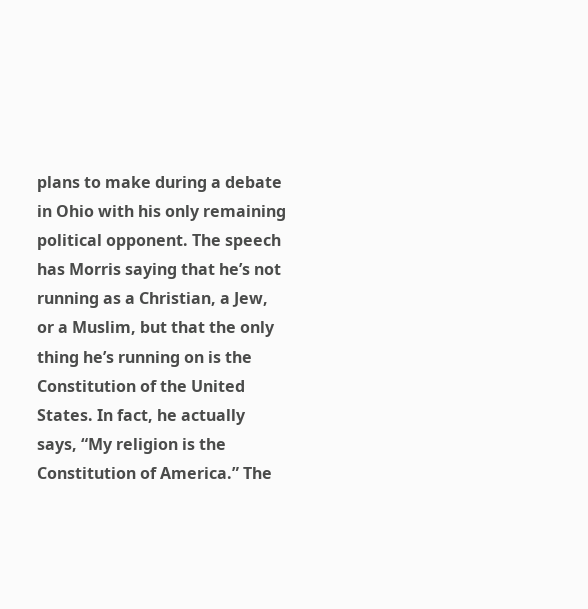plans to make during a debate in Ohio with his only remaining political opponent. The speech has Morris saying that he’s not running as a Christian, a Jew, or a Muslim, but that the only thing he’s running on is the Constitution of the United States. In fact, he actually says, “My religion is the Constitution of America.” The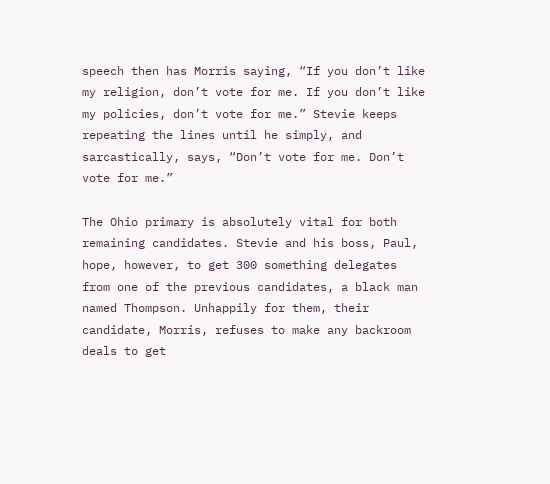speech then has Morris saying, “If you don’t like my religion, don’t vote for me. If you don’t like my policies, don’t vote for me.” Stevie keeps repeating the lines until he simply, and sarcastically, says, “Don’t vote for me. Don’t vote for me.”

The Ohio primary is absolutely vital for both remaining candidates. Stevie and his boss, Paul, hope, however, to get 300 something delegates from one of the previous candidates, a black man named Thompson. Unhappily for them, their candidate, Morris, refuses to make any backroom deals to get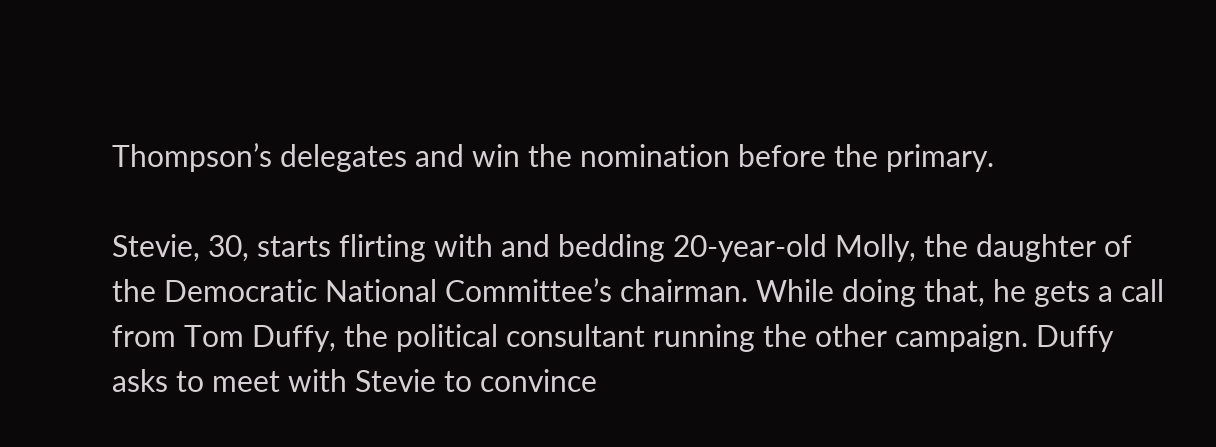Thompson’s delegates and win the nomination before the primary.

Stevie, 30, starts flirting with and bedding 20-year-old Molly, the daughter of the Democratic National Committee’s chairman. While doing that, he gets a call from Tom Duffy, the political consultant running the other campaign. Duffy asks to meet with Stevie to convince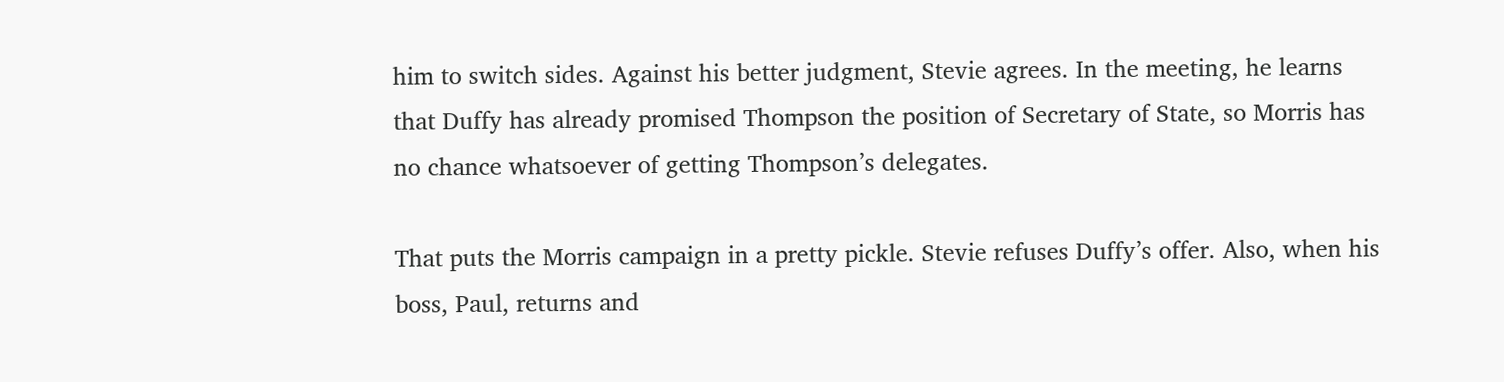him to switch sides. Against his better judgment, Stevie agrees. In the meeting, he learns that Duffy has already promised Thompson the position of Secretary of State, so Morris has no chance whatsoever of getting Thompson’s delegates.

That puts the Morris campaign in a pretty pickle. Stevie refuses Duffy’s offer. Also, when his boss, Paul, returns and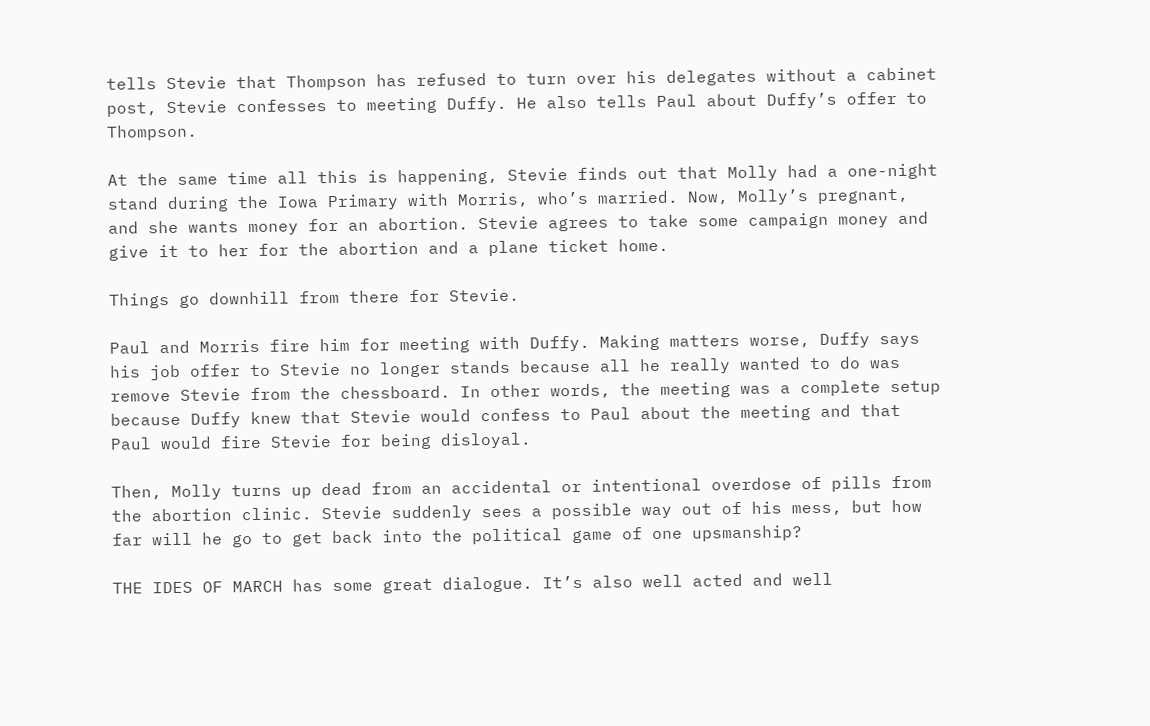tells Stevie that Thompson has refused to turn over his delegates without a cabinet post, Stevie confesses to meeting Duffy. He also tells Paul about Duffy’s offer to Thompson.

At the same time all this is happening, Stevie finds out that Molly had a one-night stand during the Iowa Primary with Morris, who’s married. Now, Molly’s pregnant, and she wants money for an abortion. Stevie agrees to take some campaign money and give it to her for the abortion and a plane ticket home.

Things go downhill from there for Stevie.

Paul and Morris fire him for meeting with Duffy. Making matters worse, Duffy says his job offer to Stevie no longer stands because all he really wanted to do was remove Stevie from the chessboard. In other words, the meeting was a complete setup because Duffy knew that Stevie would confess to Paul about the meeting and that Paul would fire Stevie for being disloyal.

Then, Molly turns up dead from an accidental or intentional overdose of pills from the abortion clinic. Stevie suddenly sees a possible way out of his mess, but how far will he go to get back into the political game of one upsmanship?

THE IDES OF MARCH has some great dialogue. It’s also well acted and well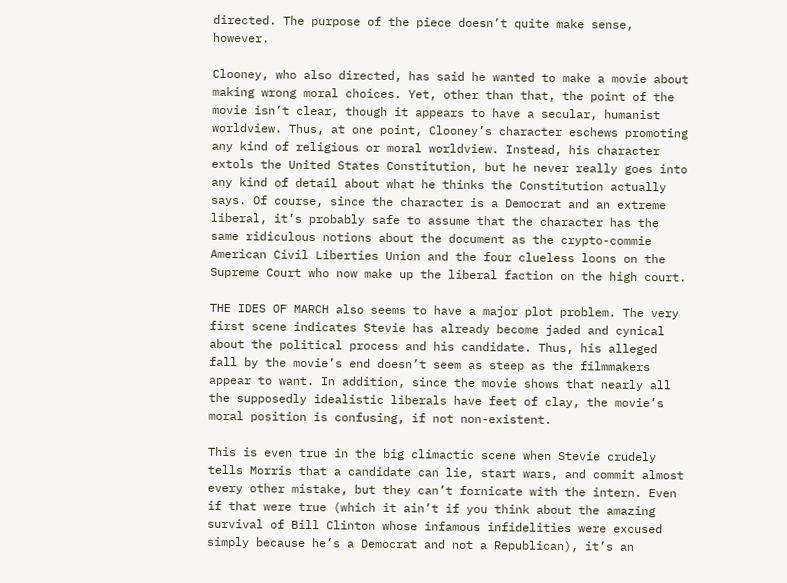directed. The purpose of the piece doesn’t quite make sense, however.

Clooney, who also directed, has said he wanted to make a movie about making wrong moral choices. Yet, other than that, the point of the movie isn’t clear, though it appears to have a secular, humanist worldview. Thus, at one point, Clooney’s character eschews promoting any kind of religious or moral worldview. Instead, his character extols the United States Constitution, but he never really goes into any kind of detail about what he thinks the Constitution actually says. Of course, since the character is a Democrat and an extreme liberal, it’s probably safe to assume that the character has the same ridiculous notions about the document as the crypto-commie American Civil Liberties Union and the four clueless loons on the Supreme Court who now make up the liberal faction on the high court.

THE IDES OF MARCH also seems to have a major plot problem. The very first scene indicates Stevie has already become jaded and cynical about the political process and his candidate. Thus, his alleged fall by the movie’s end doesn’t seem as steep as the filmmakers appear to want. In addition, since the movie shows that nearly all the supposedly idealistic liberals have feet of clay, the movie’s moral position is confusing, if not non-existent.

This is even true in the big climactic scene when Stevie crudely tells Morris that a candidate can lie, start wars, and commit almost every other mistake, but they can’t fornicate with the intern. Even if that were true (which it ain’t if you think about the amazing survival of Bill Clinton whose infamous infidelities were excused simply because he’s a Democrat and not a Republican), it’s an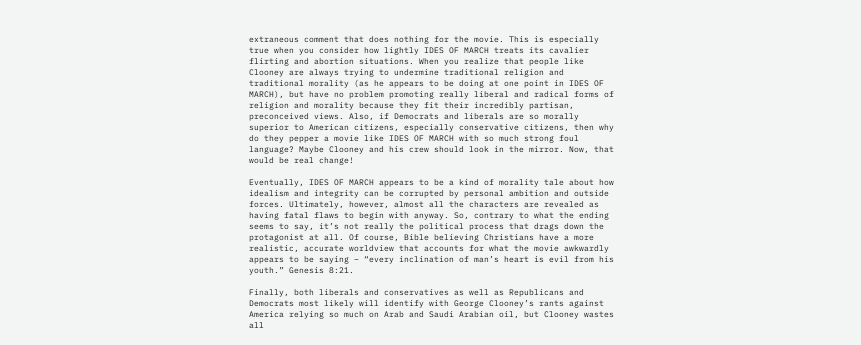extraneous comment that does nothing for the movie. This is especially true when you consider how lightly IDES OF MARCH treats its cavalier flirting and abortion situations. When you realize that people like Clooney are always trying to undermine traditional religion and traditional morality (as he appears to be doing at one point in IDES OF MARCH), but have no problem promoting really liberal and radical forms of religion and morality because they fit their incredibly partisan, preconceived views. Also, if Democrats and liberals are so morally superior to American citizens, especially conservative citizens, then why do they pepper a movie like IDES OF MARCH with so much strong foul language? Maybe Clooney and his crew should look in the mirror. Now, that would be real change!

Eventually, IDES OF MARCH appears to be a kind of morality tale about how idealism and integrity can be corrupted by personal ambition and outside forces. Ultimately, however, almost all the characters are revealed as having fatal flaws to begin with anyway. So, contrary to what the ending seems to say, it’s not really the political process that drags down the protagonist at all. Of course, Bible believing Christians have a more realistic, accurate worldview that accounts for what the movie awkwardly appears to be saying – “every inclination of man’s heart is evil from his youth.” Genesis 8:21.

Finally, both liberals and conservatives as well as Republicans and Democrats most likely will identify with George Clooney’s rants against America relying so much on Arab and Saudi Arabian oil, but Clooney wastes all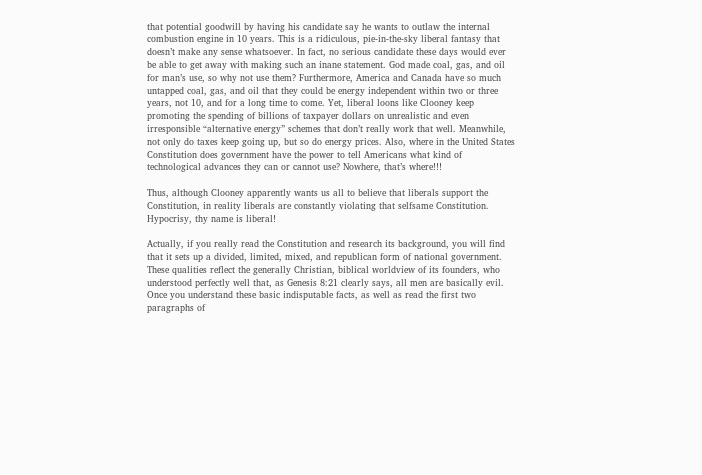that potential goodwill by having his candidate say he wants to outlaw the internal combustion engine in 10 years. This is a ridiculous, pie-in-the-sky liberal fantasy that doesn’t make any sense whatsoever. In fact, no serious candidate these days would ever be able to get away with making such an inane statement. God made coal, gas, and oil for man’s use, so why not use them? Furthermore, America and Canada have so much untapped coal, gas, and oil that they could be energy independent within two or three years, not 10, and for a long time to come. Yet, liberal loons like Clooney keep promoting the spending of billions of taxpayer dollars on unrealistic and even irresponsible “alternative energy” schemes that don’t really work that well. Meanwhile, not only do taxes keep going up, but so do energy prices. Also, where in the United States Constitution does government have the power to tell Americans what kind of technological advances they can or cannot use? Nowhere, that’s where!!!

Thus, although Clooney apparently wants us all to believe that liberals support the Constitution, in reality liberals are constantly violating that selfsame Constitution. Hypocrisy, thy name is liberal!

Actually, if you really read the Constitution and research its background, you will find that it sets up a divided, limited, mixed, and republican form of national government. These qualities reflect the generally Christian, biblical worldview of its founders, who understood perfectly well that, as Genesis 8:21 clearly says, all men are basically evil. Once you understand these basic indisputable facts, as well as read the first two paragraphs of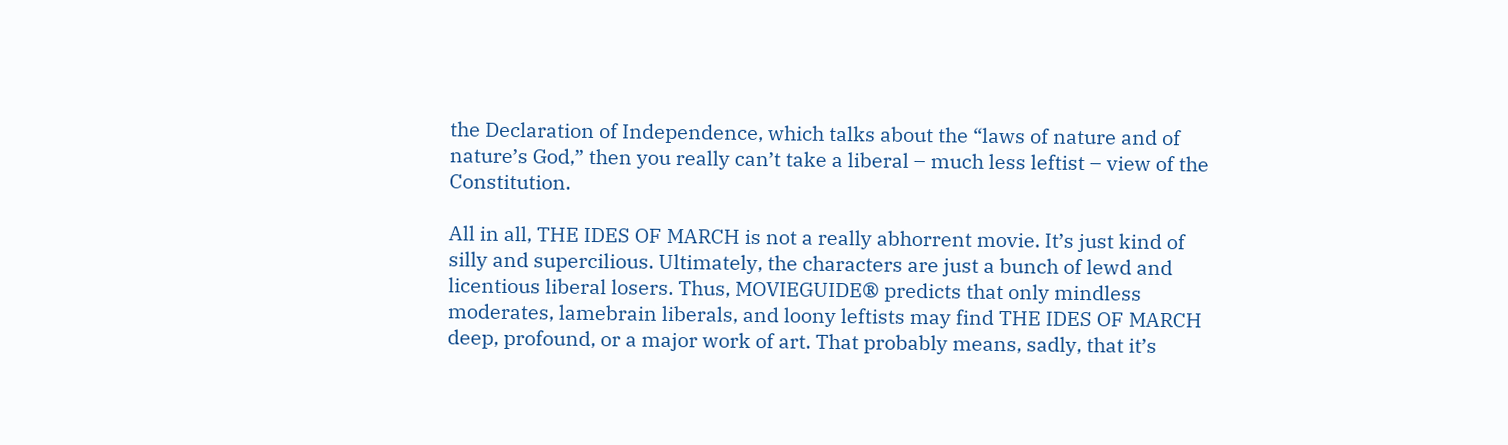the Declaration of Independence, which talks about the “laws of nature and of nature’s God,” then you really can’t take a liberal – much less leftist – view of the Constitution.

All in all, THE IDES OF MARCH is not a really abhorrent movie. It’s just kind of silly and supercilious. Ultimately, the characters are just a bunch of lewd and licentious liberal losers. Thus, MOVIEGUIDE® predicts that only mindless moderates, lamebrain liberals, and loony leftists may find THE IDES OF MARCH deep, profound, or a major work of art. That probably means, sadly, that it’s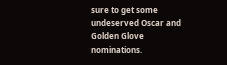sure to get some undeserved Oscar and Golden Glove nominations.